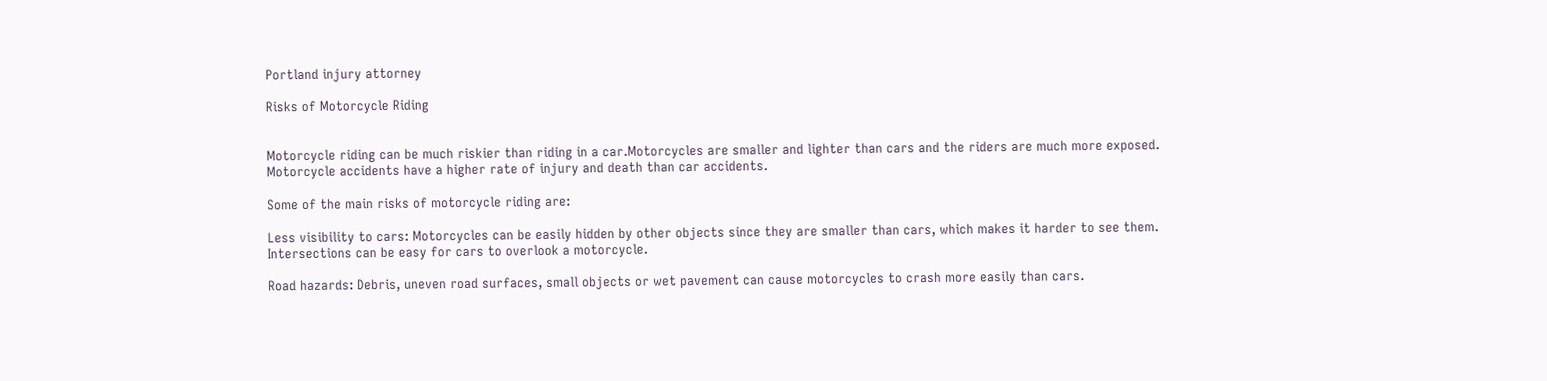Portland injury attorney

Risks of Motorcycle Riding


Motorcycle riding can be much riskier than riding in a car.Motorcycles are smaller and lighter than cars and the riders are much more exposed. Motorcycle accidents have a higher rate of injury and death than car accidents.

Some of the main risks of motorcycle riding are:

Less visibility to cars: Motorcycles can be easily hidden by other objects since they are smaller than cars, which makes it harder to see them. Intersections can be easy for cars to overlook a motorcycle.

Road hazards: Debris, uneven road surfaces, small objects or wet pavement can cause motorcycles to crash more easily than cars.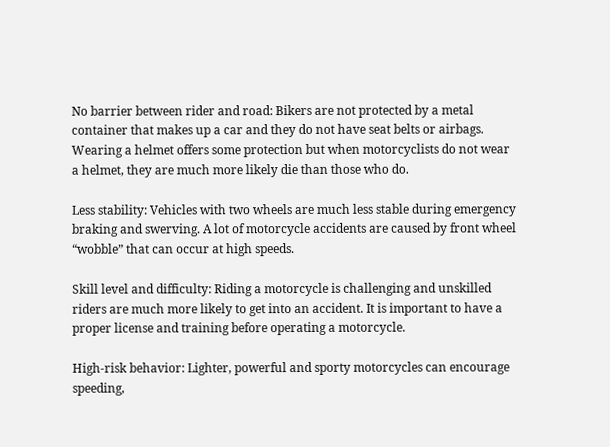No barrier between rider and road: Bikers are not protected by a metal container that makes up a car and they do not have seat belts or airbags. Wearing a helmet offers some protection but when motorcyclists do not wear a helmet, they are much more likely die than those who do.

Less stability: Vehicles with two wheels are much less stable during emergency braking and swerving. A lot of motorcycle accidents are caused by front wheel “wobble” that can occur at high speeds.

Skill level and difficulty: Riding a motorcycle is challenging and unskilled riders are much more likely to get into an accident. It is important to have a proper license and training before operating a motorcycle.

High-risk behavior: Lighter, powerful and sporty motorcycles can encourage speeding,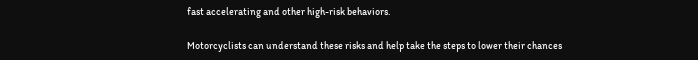fast accelerating and other high-risk behaviors.

Motorcyclists can understand these risks and help take the steps to lower their chances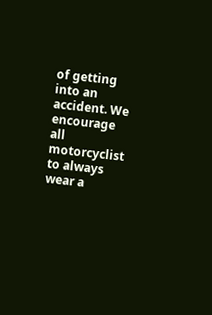of getting into an accident. We encourage all motorcyclist to always wear a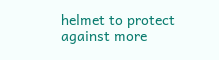helmet to protect against more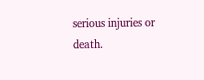serious injuries or death.